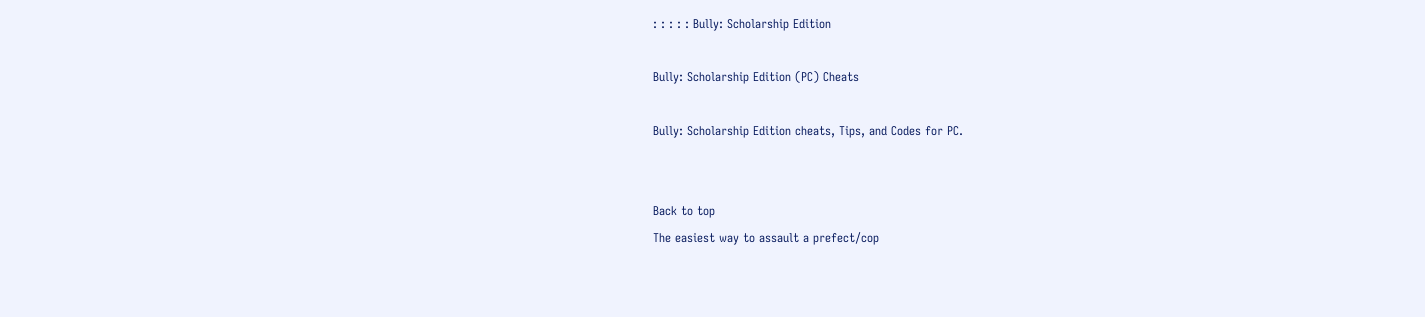: : : : : Bully: Scholarship Edition

Bully: Scholarship Edition (PC) Cheats

Bully: Scholarship Edition cheats, Tips, and Codes for PC.


Back to top
The easiest way to assault a prefect/cop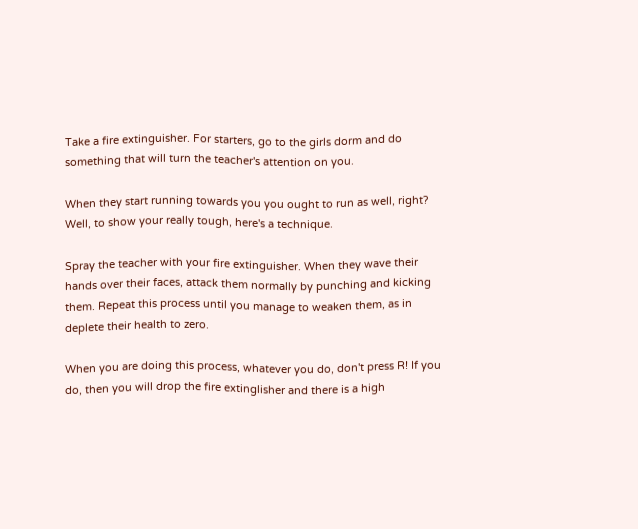Take a fire extinguisher. For starters, go to the girls dorm and do something that will turn the teacher's attention on you.

When they start running towards you you ought to run as well, right? Well, to show your really tough, here's a technique.

Spray the teacher with your fire extinguisher. When they wave their hands over their faces, attack them normally by punching and kicking them. Repeat this process until you manage to weaken them, as in deplete their health to zero.

When you are doing this process, whatever you do, don't press R! If you do, then you will drop the fire extinglisher and there is a high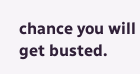chance you will get busted.